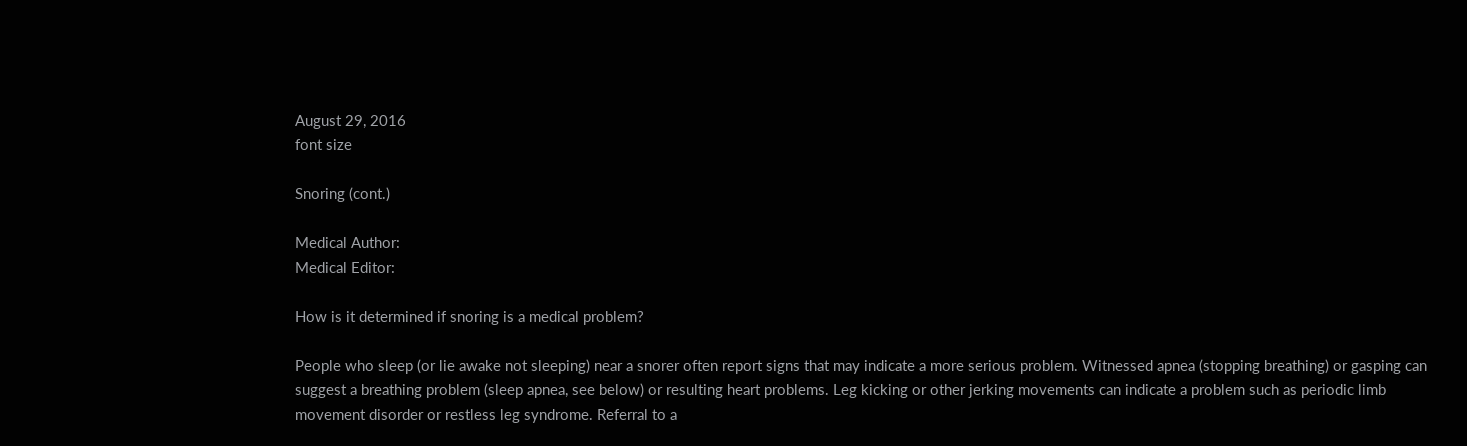August 29, 2016
font size

Snoring (cont.)

Medical Author:
Medical Editor:

How is it determined if snoring is a medical problem?

People who sleep (or lie awake not sleeping) near a snorer often report signs that may indicate a more serious problem. Witnessed apnea (stopping breathing) or gasping can suggest a breathing problem (sleep apnea, see below) or resulting heart problems. Leg kicking or other jerking movements can indicate a problem such as periodic limb movement disorder or restless leg syndrome. Referral to a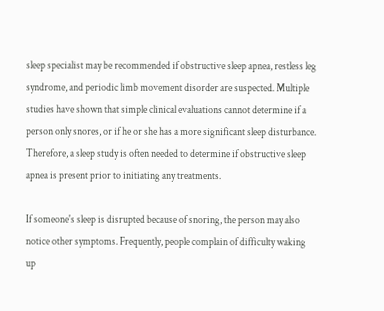sleep specialist may be recommended if obstructive sleep apnea, restless leg syndrome, and periodic limb movement disorder are suspected. Multiple studies have shown that simple clinical evaluations cannot determine if a person only snores, or if he or she has a more significant sleep disturbance. Therefore, a sleep study is often needed to determine if obstructive sleep apnea is present prior to initiating any treatments.

If someone's sleep is disrupted because of snoring, the person may also notice other symptoms. Frequently, people complain of difficulty waking up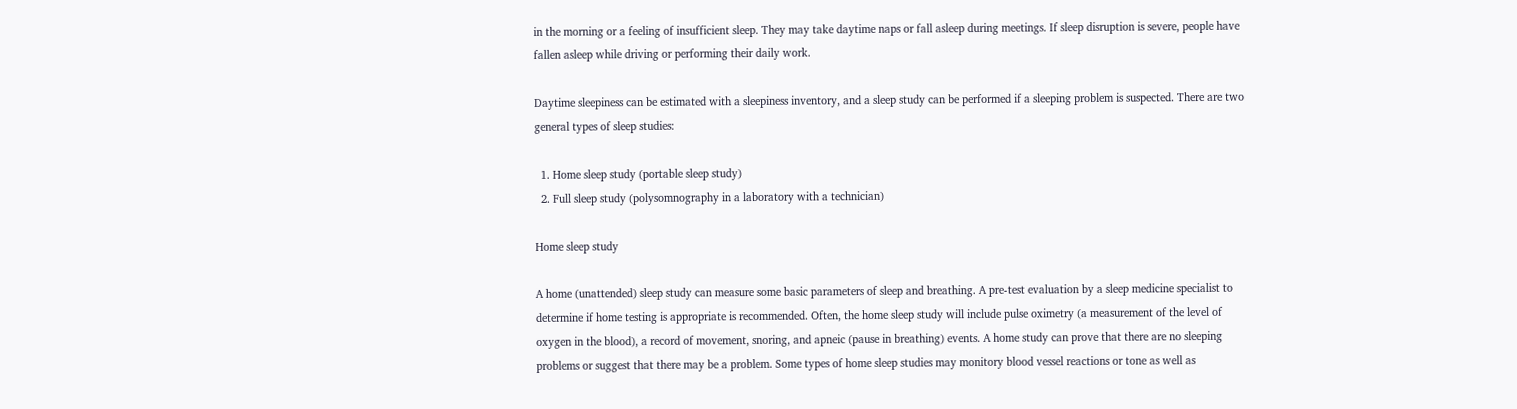in the morning or a feeling of insufficient sleep. They may take daytime naps or fall asleep during meetings. If sleep disruption is severe, people have fallen asleep while driving or performing their daily work.

Daytime sleepiness can be estimated with a sleepiness inventory, and a sleep study can be performed if a sleeping problem is suspected. There are two general types of sleep studies:

  1. Home sleep study (portable sleep study)
  2. Full sleep study (polysomnography in a laboratory with a technician)

Home sleep study

A home (unattended) sleep study can measure some basic parameters of sleep and breathing. A pre-test evaluation by a sleep medicine specialist to determine if home testing is appropriate is recommended. Often, the home sleep study will include pulse oximetry (a measurement of the level of oxygen in the blood), a record of movement, snoring, and apneic (pause in breathing) events. A home study can prove that there are no sleeping problems or suggest that there may be a problem. Some types of home sleep studies may monitory blood vessel reactions or tone as well as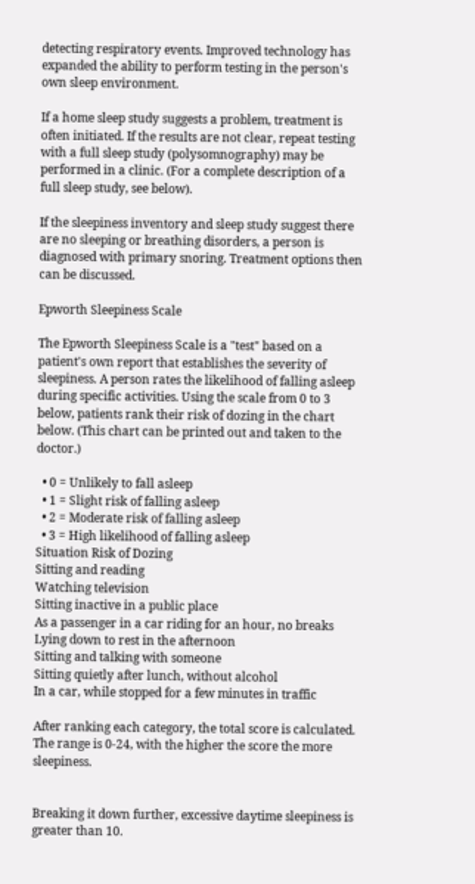detecting respiratory events. Improved technology has expanded the ability to perform testing in the person's own sleep environment.

If a home sleep study suggests a problem, treatment is often initiated. If the results are not clear, repeat testing with a full sleep study (polysomnography) may be performed in a clinic. (For a complete description of a full sleep study, see below).

If the sleepiness inventory and sleep study suggest there are no sleeping or breathing disorders, a person is diagnosed with primary snoring. Treatment options then can be discussed.

Epworth Sleepiness Scale

The Epworth Sleepiness Scale is a "test" based on a patient's own report that establishes the severity of sleepiness. A person rates the likelihood of falling asleep during specific activities. Using the scale from 0 to 3 below, patients rank their risk of dozing in the chart below. (This chart can be printed out and taken to the doctor.)

  • 0 = Unlikely to fall asleep
  • 1 = Slight risk of falling asleep
  • 2 = Moderate risk of falling asleep
  • 3 = High likelihood of falling asleep
Situation Risk of Dozing
Sitting and reading
Watching television
Sitting inactive in a public place
As a passenger in a car riding for an hour, no breaks
Lying down to rest in the afternoon
Sitting and talking with someone
Sitting quietly after lunch, without alcohol
In a car, while stopped for a few minutes in traffic

After ranking each category, the total score is calculated. The range is 0-24, with the higher the score the more sleepiness.


Breaking it down further, excessive daytime sleepiness is greater than 10.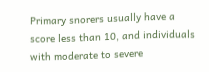Primary snorers usually have a score less than 10, and individuals with moderate to severe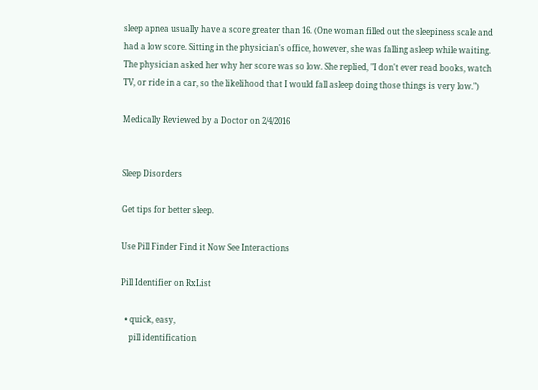sleep apnea usually have a score greater than 16. (One woman filled out the sleepiness scale and had a low score. Sitting in the physician's office, however, she was falling asleep while waiting. The physician asked her why her score was so low. She replied, "I don't ever read books, watch TV, or ride in a car, so the likelihood that I would fall asleep doing those things is very low.")

Medically Reviewed by a Doctor on 2/4/2016


Sleep Disorders

Get tips for better sleep.

Use Pill Finder Find it Now See Interactions

Pill Identifier on RxList

  • quick, easy,
    pill identification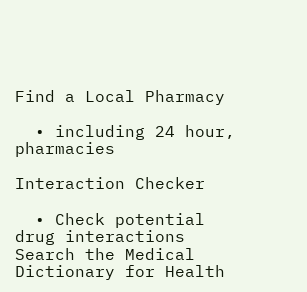Find a Local Pharmacy

  • including 24 hour, pharmacies

Interaction Checker

  • Check potential drug interactions
Search the Medical Dictionary for Health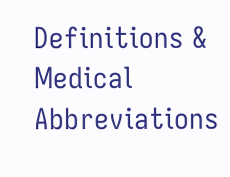Definitions & Medical Abbreviations